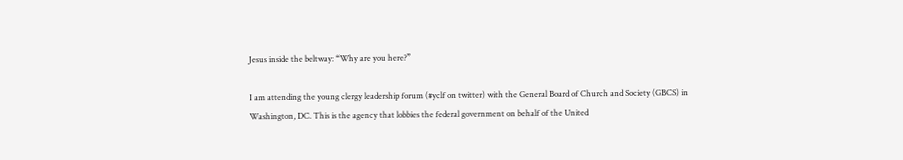Jesus inside the beltway: “Why are you here?”

I am attending the young clergy leadership forum (#yclf on twitter) with the General Board of Church and Society (GBCS) in Washington, DC. This is the agency that lobbies the federal government on behalf of the United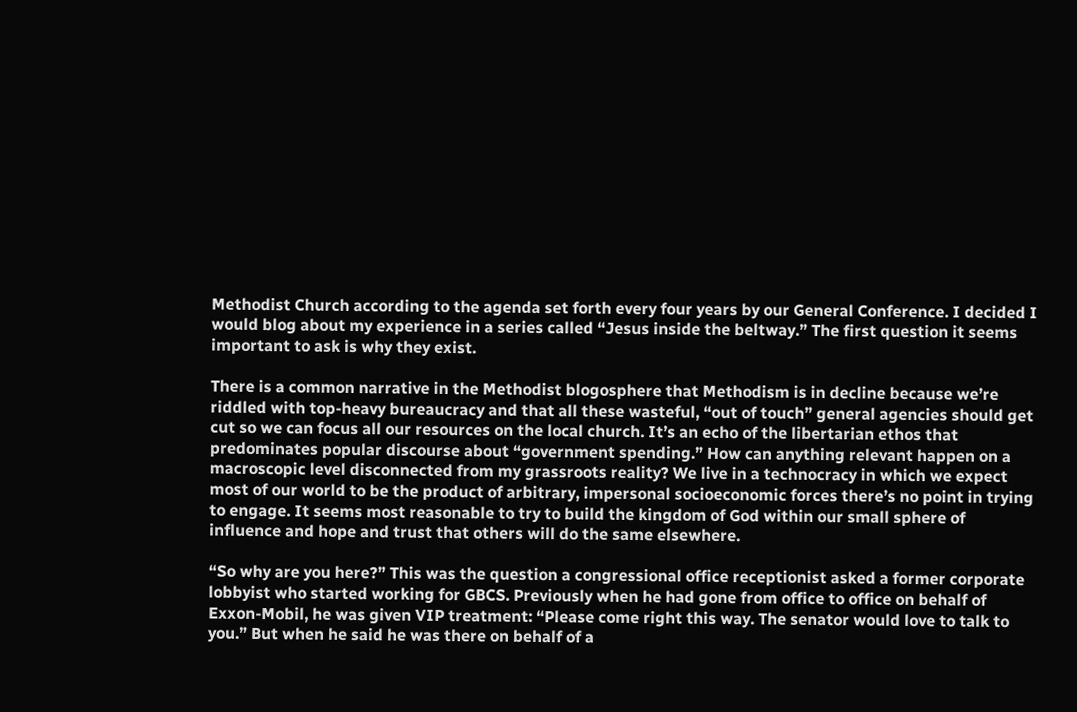Methodist Church according to the agenda set forth every four years by our General Conference. I decided I would blog about my experience in a series called “Jesus inside the beltway.” The first question it seems important to ask is why they exist.

There is a common narrative in the Methodist blogosphere that Methodism is in decline because we’re riddled with top-heavy bureaucracy and that all these wasteful, “out of touch” general agencies should get cut so we can focus all our resources on the local church. It’s an echo of the libertarian ethos that predominates popular discourse about “government spending.” How can anything relevant happen on a macroscopic level disconnected from my grassroots reality? We live in a technocracy in which we expect most of our world to be the product of arbitrary, impersonal socioeconomic forces there’s no point in trying to engage. It seems most reasonable to try to build the kingdom of God within our small sphere of influence and hope and trust that others will do the same elsewhere.

“So why are you here?” This was the question a congressional office receptionist asked a former corporate lobbyist who started working for GBCS. Previously when he had gone from office to office on behalf of Exxon-Mobil, he was given VIP treatment: “Please come right this way. The senator would love to talk to you.” But when he said he was there on behalf of a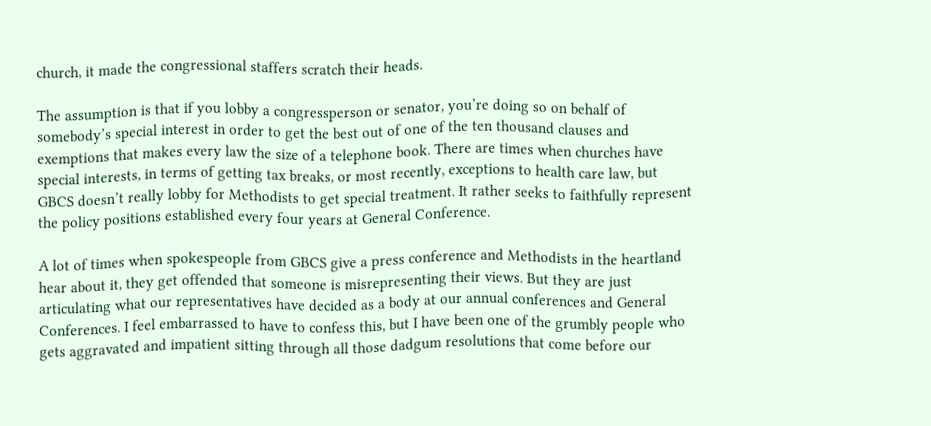church, it made the congressional staffers scratch their heads.

The assumption is that if you lobby a congressperson or senator, you’re doing so on behalf of somebody’s special interest in order to get the best out of one of the ten thousand clauses and exemptions that makes every law the size of a telephone book. There are times when churches have special interests, in terms of getting tax breaks, or most recently, exceptions to health care law, but GBCS doesn’t really lobby for Methodists to get special treatment. It rather seeks to faithfully represent the policy positions established every four years at General Conference.

A lot of times when spokespeople from GBCS give a press conference and Methodists in the heartland hear about it, they get offended that someone is misrepresenting their views. But they are just articulating what our representatives have decided as a body at our annual conferences and General Conferences. I feel embarrassed to have to confess this, but I have been one of the grumbly people who gets aggravated and impatient sitting through all those dadgum resolutions that come before our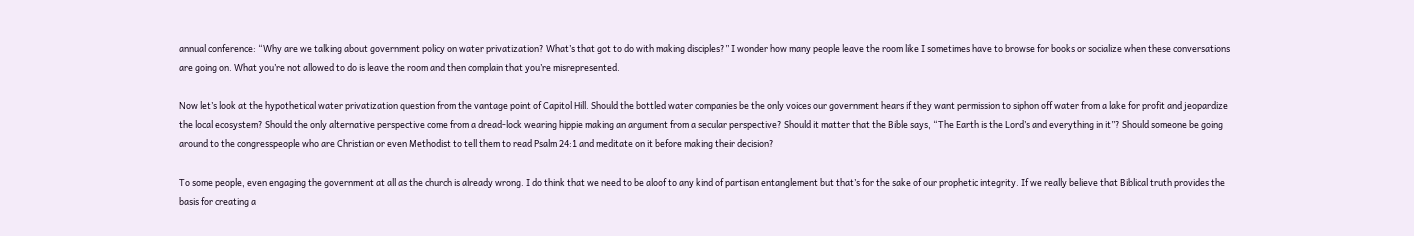annual conference: “Why are we talking about government policy on water privatization? What’s that got to do with making disciples?” I wonder how many people leave the room like I sometimes have to browse for books or socialize when these conversations are going on. What you’re not allowed to do is leave the room and then complain that you’re misrepresented.

Now let’s look at the hypothetical water privatization question from the vantage point of Capitol Hill. Should the bottled water companies be the only voices our government hears if they want permission to siphon off water from a lake for profit and jeopardize the local ecosystem? Should the only alternative perspective come from a dread-lock wearing hippie making an argument from a secular perspective? Should it matter that the Bible says, “The Earth is the Lord’s and everything in it”? Should someone be going around to the congresspeople who are Christian or even Methodist to tell them to read Psalm 24:1 and meditate on it before making their decision?

To some people, even engaging the government at all as the church is already wrong. I do think that we need to be aloof to any kind of partisan entanglement but that’s for the sake of our prophetic integrity. If we really believe that Biblical truth provides the basis for creating a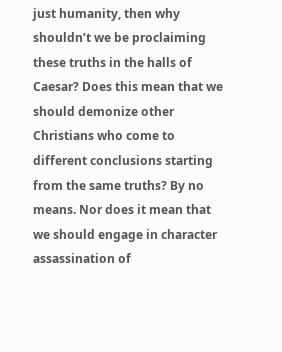just humanity, then why shouldn’t we be proclaiming these truths in the halls of Caesar? Does this mean that we should demonize other Christians who come to different conclusions starting from the same truths? By no means. Nor does it mean that we should engage in character assassination of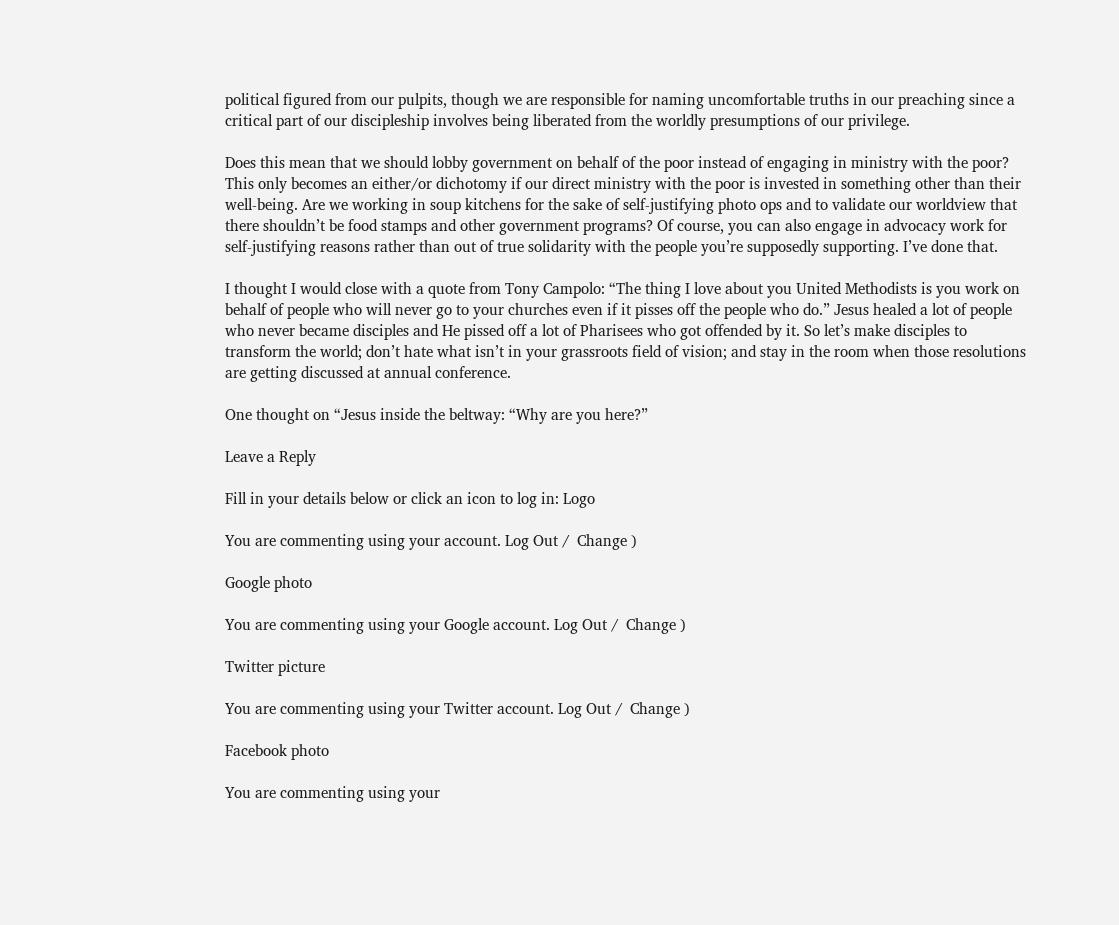political figured from our pulpits, though we are responsible for naming uncomfortable truths in our preaching since a critical part of our discipleship involves being liberated from the worldly presumptions of our privilege.

Does this mean that we should lobby government on behalf of the poor instead of engaging in ministry with the poor? This only becomes an either/or dichotomy if our direct ministry with the poor is invested in something other than their well-being. Are we working in soup kitchens for the sake of self-justifying photo ops and to validate our worldview that there shouldn’t be food stamps and other government programs? Of course, you can also engage in advocacy work for self-justifying reasons rather than out of true solidarity with the people you’re supposedly supporting. I’ve done that.

I thought I would close with a quote from Tony Campolo: “The thing I love about you United Methodists is you work on behalf of people who will never go to your churches even if it pisses off the people who do.” Jesus healed a lot of people who never became disciples and He pissed off a lot of Pharisees who got offended by it. So let’s make disciples to transform the world; don’t hate what isn’t in your grassroots field of vision; and stay in the room when those resolutions are getting discussed at annual conference.

One thought on “Jesus inside the beltway: “Why are you here?”

Leave a Reply

Fill in your details below or click an icon to log in: Logo

You are commenting using your account. Log Out /  Change )

Google photo

You are commenting using your Google account. Log Out /  Change )

Twitter picture

You are commenting using your Twitter account. Log Out /  Change )

Facebook photo

You are commenting using your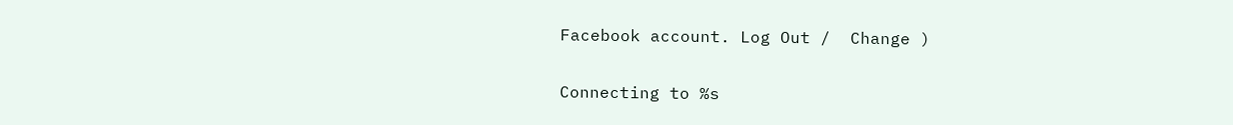Facebook account. Log Out /  Change )

Connecting to %s